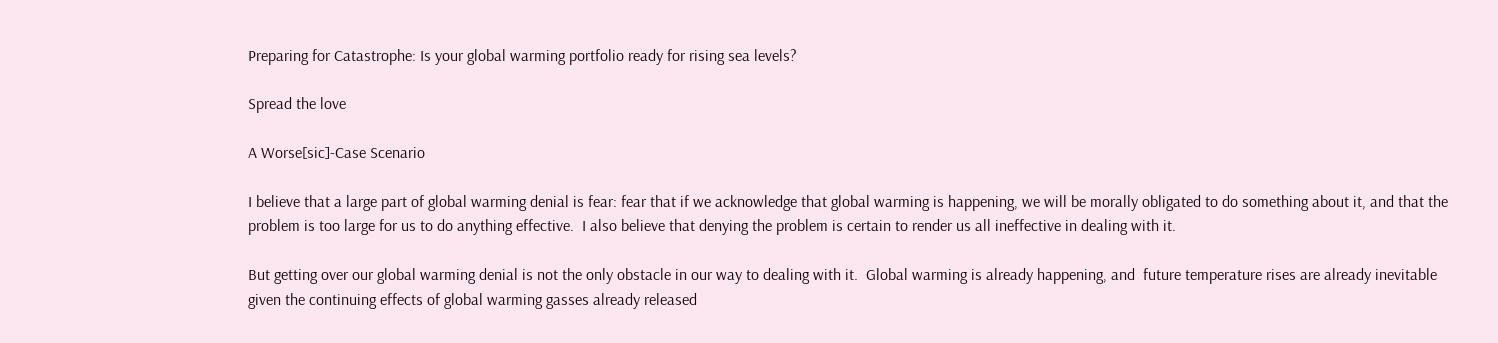Preparing for Catastrophe: Is your global warming portfolio ready for rising sea levels?

Spread the love

A Worse[sic]-Case Scenario

I believe that a large part of global warming denial is fear: fear that if we acknowledge that global warming is happening, we will be morally obligated to do something about it, and that the problem is too large for us to do anything effective.  I also believe that denying the problem is certain to render us all ineffective in dealing with it.

But getting over our global warming denial is not the only obstacle in our way to dealing with it.  Global warming is already happening, and  future temperature rises are already inevitable given the continuing effects of global warming gasses already released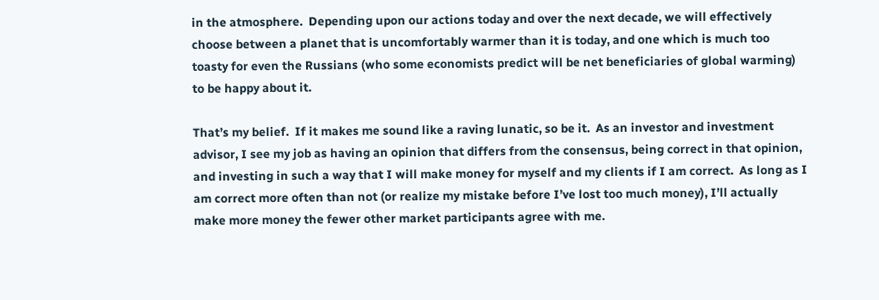in the atmosphere.  Depending upon our actions today and over the next decade, we will effectively choose between a planet that is uncomfortably warmer than it is today, and one which is much too toasty for even the Russians (who some economists predict will be net beneficiaries of global warming) to be happy about it.

That’s my belief.  If it makes me sound like a raving lunatic, so be it.  As an investor and investment advisor, I see my job as having an opinion that differs from the consensus, being correct in that opinion, and investing in such a way that I will make money for myself and my clients if I am correct.  As long as I am correct more often than not (or realize my mistake before I’ve lost too much money), I’ll actually make more money the fewer other market participants agree with me.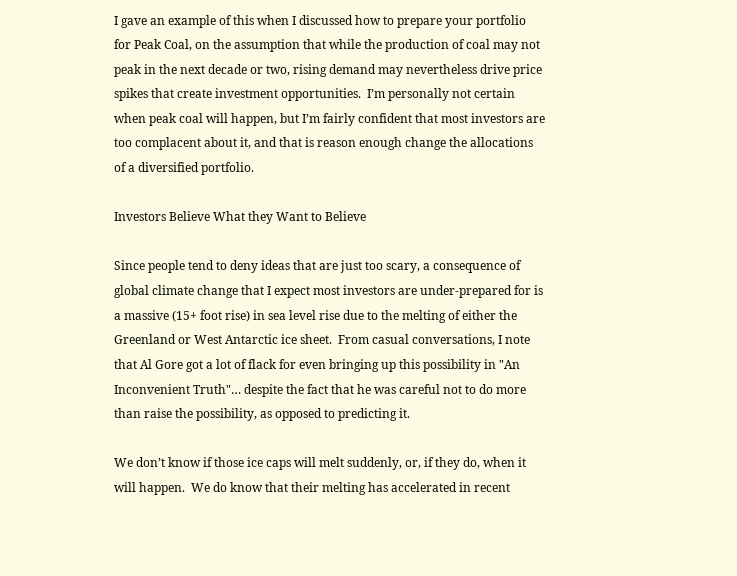I gave an example of this when I discussed how to prepare your portfolio for Peak Coal, on the assumption that while the production of coal may not peak in the next decade or two, rising demand may nevertheless drive price spikes that create investment opportunities.  I’m personally not certain when peak coal will happen, but I’m fairly confident that most investors are too complacent about it, and that is reason enough change the allocations of a diversified portfolio.

Investors Believe What they Want to Believe

Since people tend to deny ideas that are just too scary, a consequence of global climate change that I expect most investors are under-prepared for is a massive (15+ foot rise) in sea level rise due to the melting of either the Greenland or West Antarctic ice sheet.  From casual conversations, I note that Al Gore got a lot of flack for even bringing up this possibility in "An Inconvenient Truth"… despite the fact that he was careful not to do more than raise the possibility, as opposed to predicting it.

We don’t know if those ice caps will melt suddenly, or, if they do, when it will happen.  We do know that their melting has accelerated in recent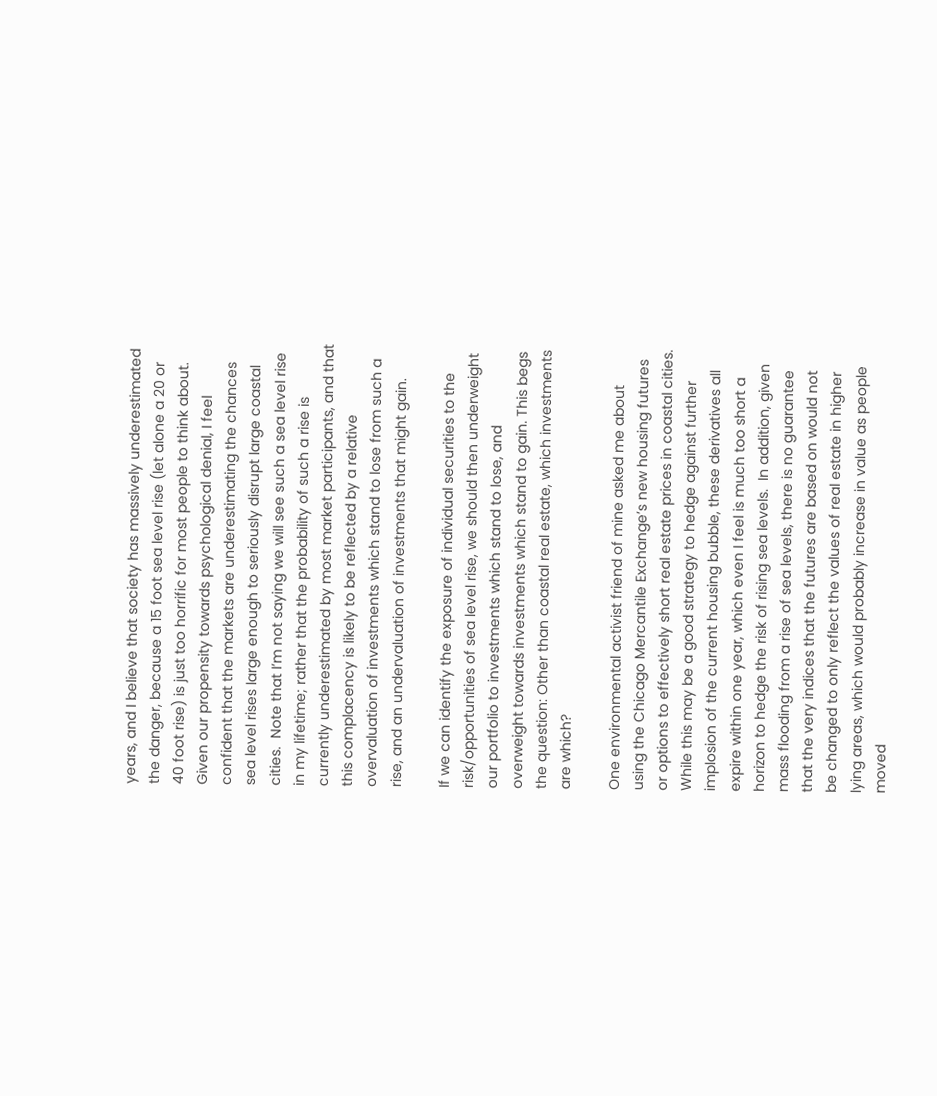years, and I believe that society has massively underestimated the danger, because a 15 foot sea level rise (let alone a 20 or 40 foot rise) is just too horrific for most people to think about.  Given our propensity towards psychological denial, I feel confident that the markets are underestimating the chances sea level rises large enough to seriously disrupt large coastal cities.  Note that I’m not saying we will see such a sea level rise in my lifetime; rather that the probability of such a rise is currently underestimated by most market participants, and that this complacency is likely to be reflected by a relative overvaluation of investments which stand to lose from such a rise, and an undervaluation of investments that might gain.

If we can identify the exposure of individual securities to the risk/opportunities of sea level rise, we should then underweight our portfolio to investments which stand to lose, and overweight towards investments which stand to gain. This begs the question: Other than coastal real estate, which investments are which?

One environmental activist friend of mine asked me about using the Chicago Mercantile Exchange’s new housing futures or options to effectively short real estate prices in coastal cities.   While this may be a good strategy to hedge against further implosion of the current housing bubble, these derivatives all expire within one year, which even I feel is much too short a horizon to hedge the risk of rising sea levels.  In addition, given mass flooding from a rise of sea levels, there is no guarantee that the very indices that the futures are based on would not be changed to only reflect the values of real estate in higher lying areas, which would probably increase in value as people moved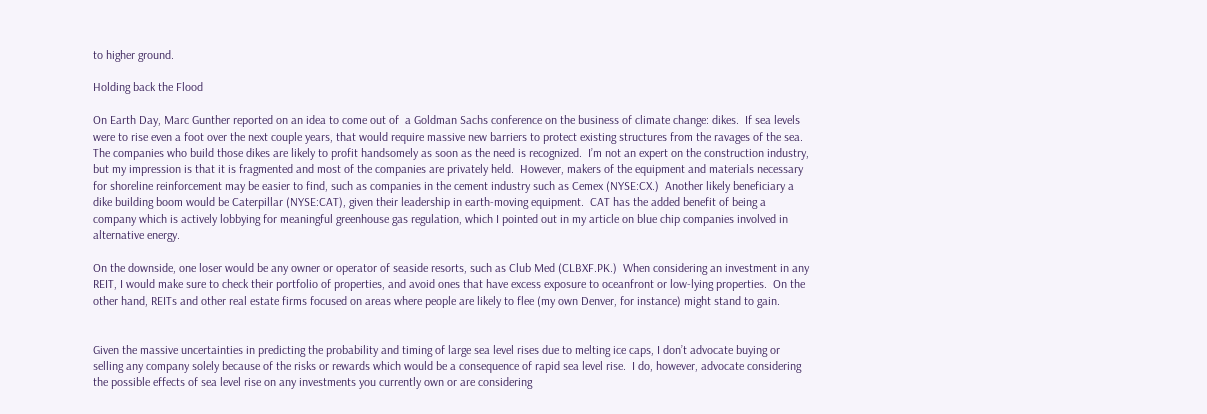to higher ground.

Holding back the Flood

On Earth Day, Marc Gunther reported on an idea to come out of  a Goldman Sachs conference on the business of climate change: dikes.  If sea levels were to rise even a foot over the next couple years, that would require massive new barriers to protect existing structures from the ravages of the sea.  The companies who build those dikes are likely to profit handsomely as soon as the need is recognized.  I’m not an expert on the construction industry, but my impression is that it is fragmented and most of the companies are privately held.  However, makers of the equipment and materials necessary for shoreline reinforcement may be easier to find, such as companies in the cement industry such as Cemex (NYSE:CX.)  Another likely beneficiary a dike building boom would be Caterpillar (NYSE:CAT), given their leadership in earth-moving equipment.  CAT has the added benefit of being a company which is actively lobbying for meaningful greenhouse gas regulation, which I pointed out in my article on blue chip companies involved in alternative energy.

On the downside, one loser would be any owner or operator of seaside resorts, such as Club Med (CLBXF.PK.)  When considering an investment in any REIT, I would make sure to check their portfolio of properties, and avoid ones that have excess exposure to oceanfront or low-lying properties.  On the other hand, REITs and other real estate firms focused on areas where people are likely to flee (my own Denver, for instance) might stand to gain.


Given the massive uncertainties in predicting the probability and timing of large sea level rises due to melting ice caps, I don’t advocate buying or selling any company solely because of the risks or rewards which would be a consequence of rapid sea level rise.  I do, however, advocate considering the possible effects of sea level rise on any investments you currently own or are considering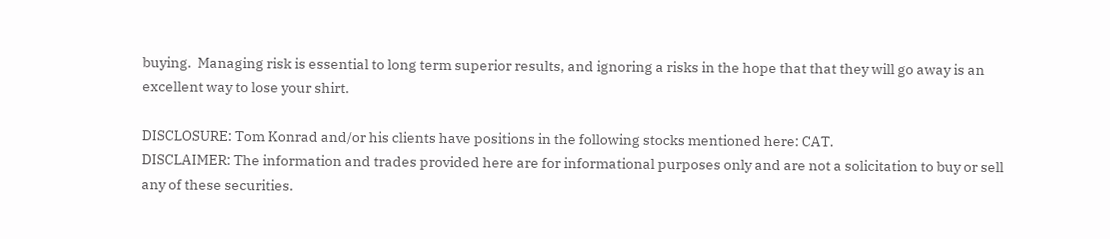buying.  Managing risk is essential to long term superior results, and ignoring a risks in the hope that that they will go away is an excellent way to lose your shirt.

DISCLOSURE: Tom Konrad and/or his clients have positions in the following stocks mentioned here: CAT.
DISCLAIMER: The information and trades provided here are for informational purposes only and are not a solicitation to buy or sell any of these securities.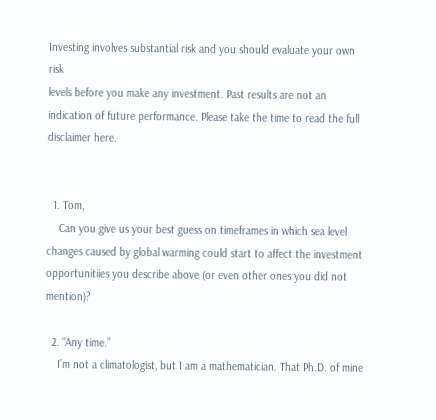Investing involves substantial risk and you should evaluate your own risk
levels before you make any investment. Past results are not an indication of future performance. Please take the time to read the full disclaimer here.


  1. Tom,
    Can you give us your best guess on timeframes in which sea level changes caused by global warming could start to affect the investment opportunitiies you describe above (or even other ones you did not mention)?

  2. “Any time.”
    I’m not a climatologist, but I am a mathematician. That Ph.D. of mine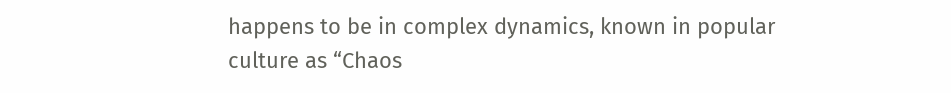happens to be in complex dynamics, known in popular culture as “Chaos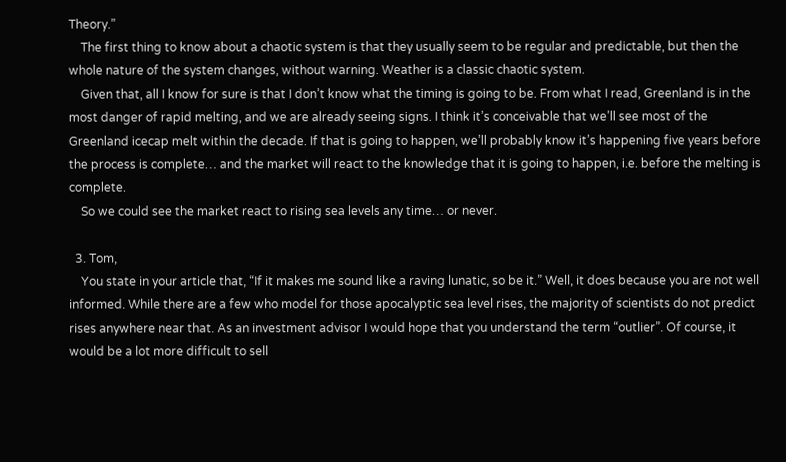Theory.”
    The first thing to know about a chaotic system is that they usually seem to be regular and predictable, but then the whole nature of the system changes, without warning. Weather is a classic chaotic system.
    Given that, all I know for sure is that I don’t know what the timing is going to be. From what I read, Greenland is in the most danger of rapid melting, and we are already seeing signs. I think it’s conceivable that we’ll see most of the Greenland icecap melt within the decade. If that is going to happen, we’ll probably know it’s happening five years before the process is complete… and the market will react to the knowledge that it is going to happen, i.e. before the melting is complete.
    So we could see the market react to rising sea levels any time… or never.

  3. Tom,
    You state in your article that, “If it makes me sound like a raving lunatic, so be it.” Well, it does because you are not well informed. While there are a few who model for those apocalyptic sea level rises, the majority of scientists do not predict rises anywhere near that. As an investment advisor I would hope that you understand the term “outlier”. Of course, it would be a lot more difficult to sell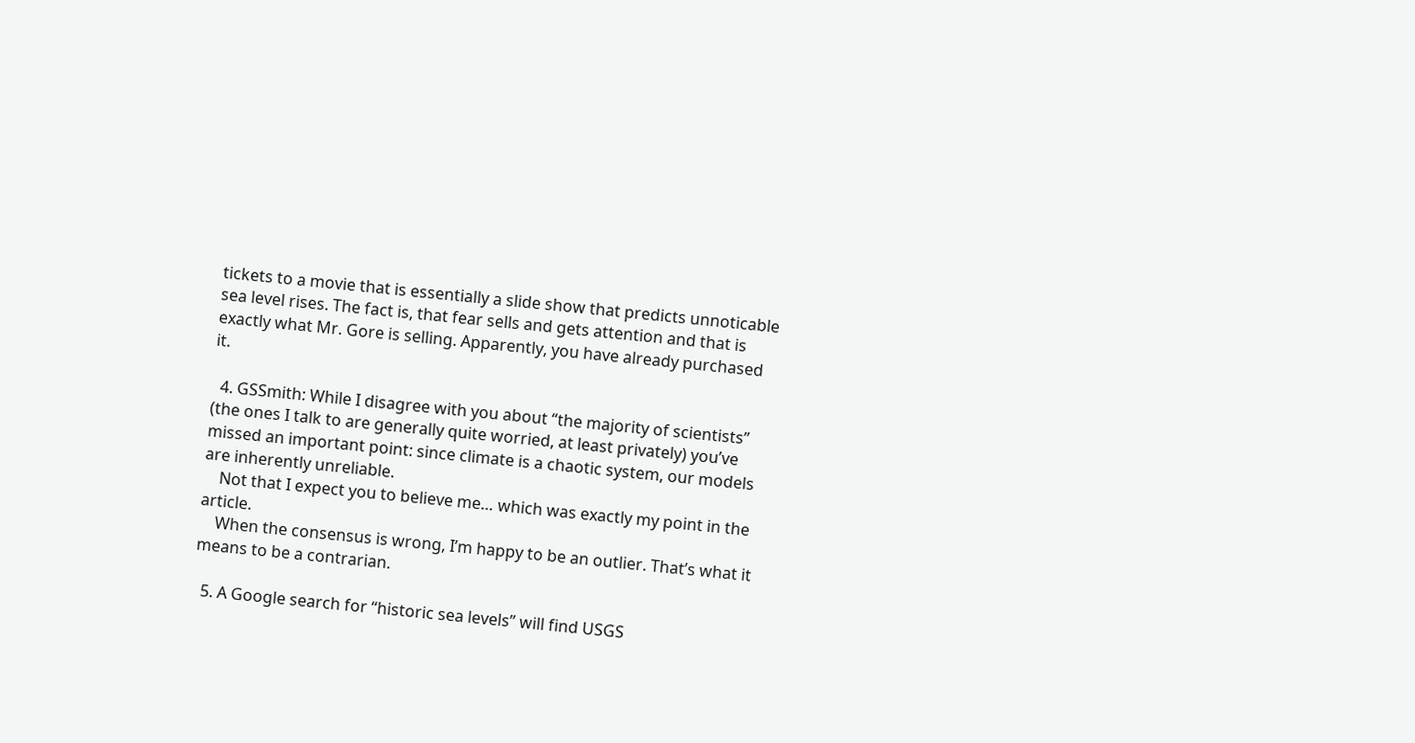tickets to a movie that is essentially a slide show that predicts unnoticable sea level rises. The fact is, that fear sells and gets attention and that is exactly what Mr. Gore is selling. Apparently, you have already purchased it.

  4. GSSmith: While I disagree with you about “the majority of scientists” (the ones I talk to are generally quite worried, at least privately) you’ve missed an important point: since climate is a chaotic system, our models are inherently unreliable.
    Not that I expect you to believe me… which was exactly my point in the article.
    When the consensus is wrong, I’m happy to be an outlier. That’s what it means to be a contrarian.

  5. A Google search for “historic sea levels” will find USGS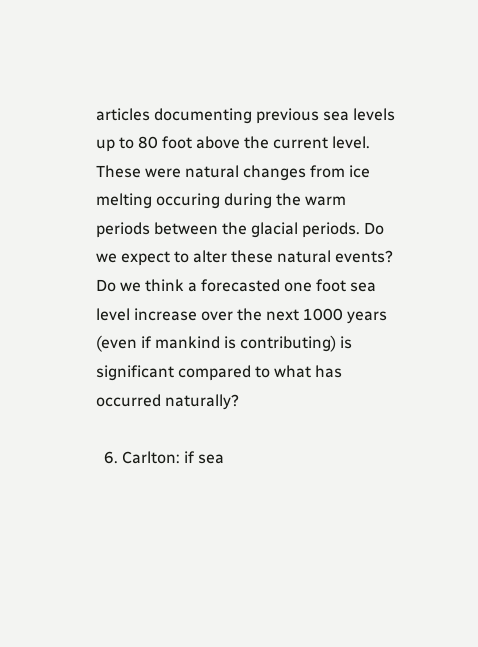articles documenting previous sea levels up to 80 foot above the current level. These were natural changes from ice melting occuring during the warm periods between the glacial periods. Do we expect to alter these natural events? Do we think a forecasted one foot sea level increase over the next 1000 years (even if mankind is contributing) is significant compared to what has occurred naturally?

  6. Carlton: if sea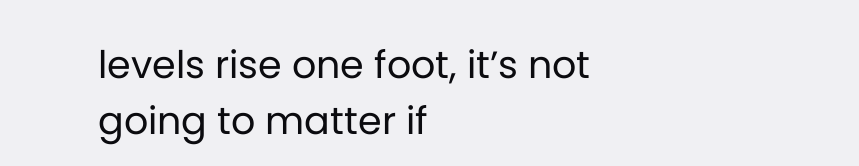levels rise one foot, it’s not going to matter if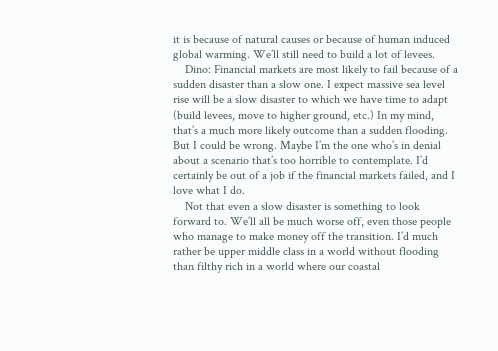it is because of natural causes or because of human induced global warming. We’ll still need to build a lot of levees.
    Dino: Financial markets are most likely to fail because of a sudden disaster than a slow one. I expect massive sea level rise will be a slow disaster to which we have time to adapt (build levees, move to higher ground, etc.) In my mind, that’s a much more likely outcome than a sudden flooding. But I could be wrong. Maybe I’m the one who’s in denial about a scenario that’s too horrible to contemplate. I’d certainly be out of a job if the financial markets failed, and I love what I do.
    Not that even a slow disaster is something to look forward to. We’ll all be much worse off, even those people who manage to make money off the transition. I’d much rather be upper middle class in a world without flooding than filthy rich in a world where our coastal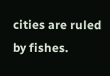cities are ruled by fishes.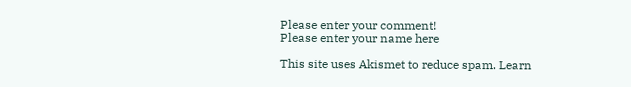Please enter your comment!
Please enter your name here

This site uses Akismet to reduce spam. Learn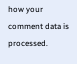how your comment data is processed.